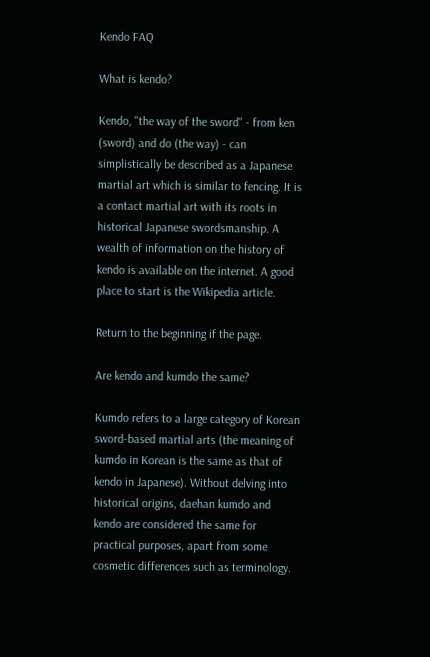Kendo FAQ

What is kendo?

Kendo, "the way of the sword" - from ken (sword) and do (the way) - can simplistically be described as a Japanese martial art which is similar to fencing. It is a contact martial art with its roots in historical Japanese swordsmanship. A wealth of information on the history of kendo is available on the internet. A good place to start is the Wikipedia article.

Return to the beginning if the page.

Are kendo and kumdo the same?

Kumdo refers to a large category of Korean sword-based martial arts (the meaning of kumdo in Korean is the same as that of kendo in Japanese). Without delving into historical origins, daehan kumdo and kendo are considered the same for practical purposes, apart from some cosmetic differences such as terminology.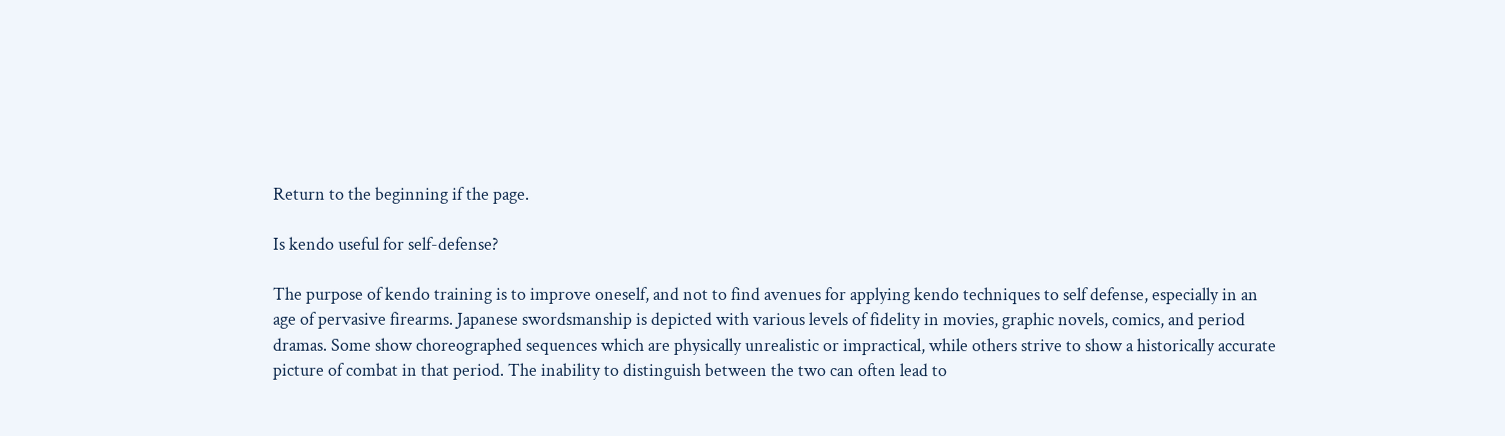Return to the beginning if the page.

Is kendo useful for self-defense?

The purpose of kendo training is to improve oneself, and not to find avenues for applying kendo techniques to self defense, especially in an age of pervasive firearms. Japanese swordsmanship is depicted with various levels of fidelity in movies, graphic novels, comics, and period dramas. Some show choreographed sequences which are physically unrealistic or impractical, while others strive to show a historically accurate picture of combat in that period. The inability to distinguish between the two can often lead to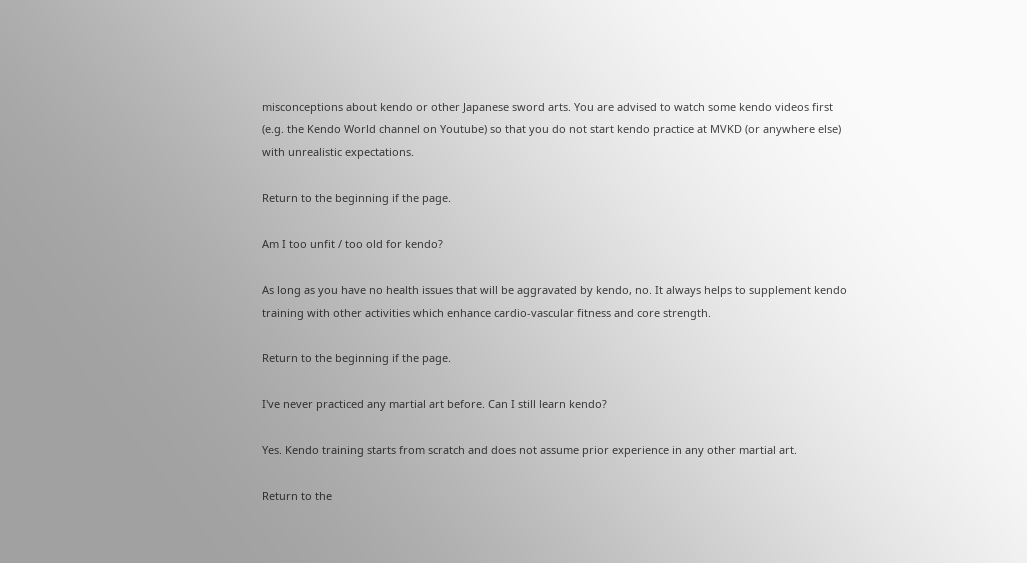misconceptions about kendo or other Japanese sword arts. You are advised to watch some kendo videos first (e.g. the Kendo World channel on Youtube) so that you do not start kendo practice at MVKD (or anywhere else) with unrealistic expectations.

Return to the beginning if the page.

Am I too unfit / too old for kendo?

As long as you have no health issues that will be aggravated by kendo, no. It always helps to supplement kendo training with other activities which enhance cardio-vascular fitness and core strength.

Return to the beginning if the page.

I've never practiced any martial art before. Can I still learn kendo?

Yes. Kendo training starts from scratch and does not assume prior experience in any other martial art.

Return to the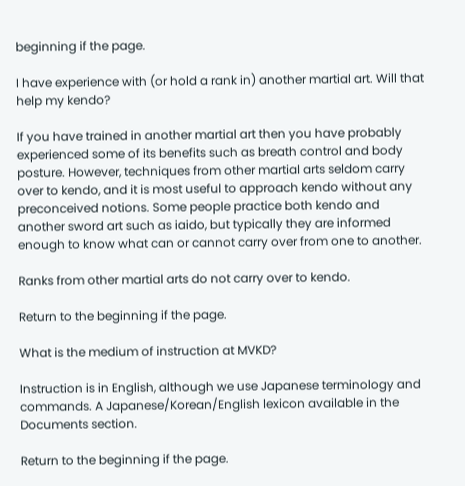beginning if the page.

I have experience with (or hold a rank in) another martial art. Will that help my kendo?

If you have trained in another martial art then you have probably experienced some of its benefits such as breath control and body posture. However, techniques from other martial arts seldom carry over to kendo, and it is most useful to approach kendo without any preconceived notions. Some people practice both kendo and another sword art such as iaido, but typically they are informed enough to know what can or cannot carry over from one to another.

Ranks from other martial arts do not carry over to kendo.

Return to the beginning if the page.

What is the medium of instruction at MVKD?

Instruction is in English, although we use Japanese terminology and commands. A Japanese/Korean/English lexicon available in the Documents section.

Return to the beginning if the page.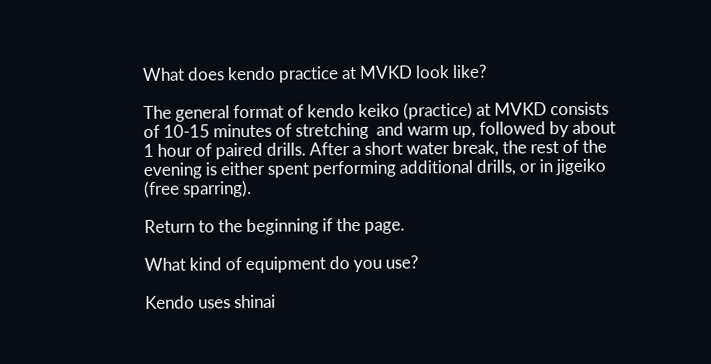What does kendo practice at MVKD look like?

The general format of kendo keiko (practice) at MVKD consists of 10-15 minutes of stretching  and warm up, followed by about 1 hour of paired drills. After a short water break, the rest of the evening is either spent performing additional drills, or in jigeiko (free sparring).

Return to the beginning if the page.

What kind of equipment do you use?

Kendo uses shinai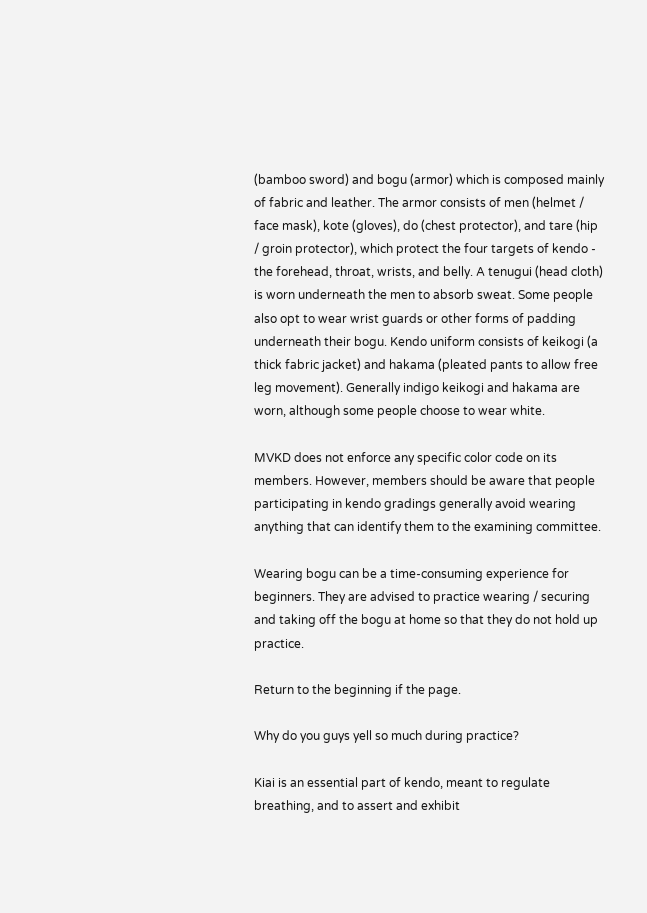(bamboo sword) and bogu (armor) which is composed mainly of fabric and leather. The armor consists of men (helmet / face mask), kote (gloves), do (chest protector), and tare (hip / groin protector), which protect the four targets of kendo - the forehead, throat, wrists, and belly. A tenugui (head cloth) is worn underneath the men to absorb sweat. Some people also opt to wear wrist guards or other forms of padding underneath their bogu. Kendo uniform consists of keikogi (a thick fabric jacket) and hakama (pleated pants to allow free leg movement). Generally indigo keikogi and hakama are worn, although some people choose to wear white.

MVKD does not enforce any specific color code on its members. However, members should be aware that people participating in kendo gradings generally avoid wearing anything that can identify them to the examining committee.

Wearing bogu can be a time-consuming experience for beginners. They are advised to practice wearing / securing and taking off the bogu at home so that they do not hold up practice.

Return to the beginning if the page.

Why do you guys yell so much during practice?

Kiai is an essential part of kendo, meant to regulate breathing, and to assert and exhibit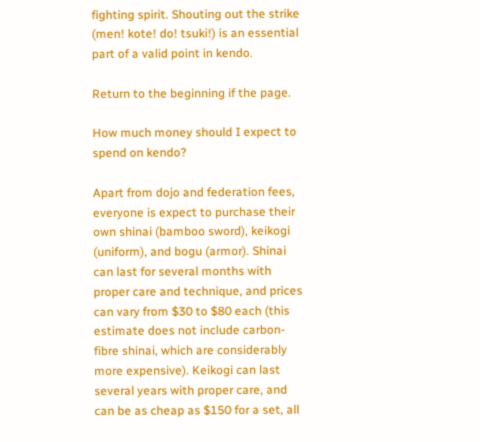fighting spirit. Shouting out the strike (men! kote! do! tsuki!) is an essential part of a valid point in kendo.

Return to the beginning if the page.

How much money should I expect to spend on kendo?

Apart from dojo and federation fees, everyone is expect to purchase their own shinai (bamboo sword), keikogi (uniform), and bogu (armor). Shinai can last for several months with proper care and technique, and prices can vary from $30 to $80 each (this estimate does not include carbon-fibre shinai, which are considerably more expensive). Keikogi can last several years with proper care, and can be as cheap as $150 for a set, all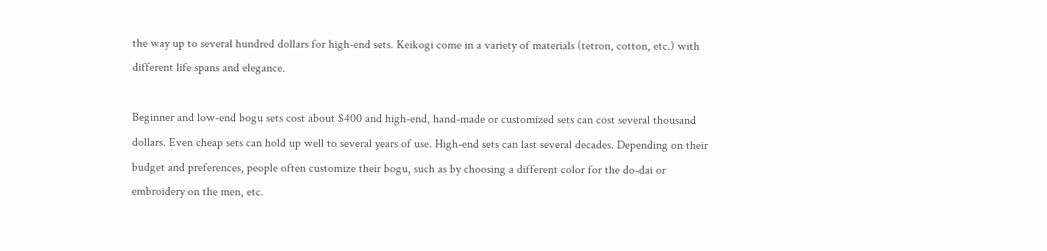the way up to several hundred dollars for high-end sets. Keikogi come in a variety of materials (tetron, cotton, etc.) with different life spans and elegance.

Beginner and low-end bogu sets cost about $400 and high-end, hand-made or customized sets can cost several thousand dollars. Even cheap sets can hold up well to several years of use. High-end sets can last several decades. Depending on their budget and preferences, people often customize their bogu, such as by choosing a different color for the do-dai or embroidery on the men, etc.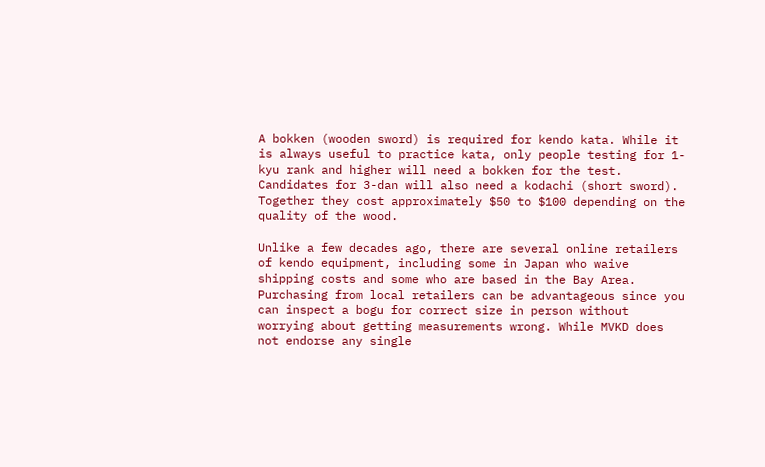A bokken (wooden sword) is required for kendo kata. While it is always useful to practice kata, only people testing for 1-kyu rank and higher will need a bokken for the test. Candidates for 3-dan will also need a kodachi (short sword). Together they cost approximately $50 to $100 depending on the quality of the wood.

Unlike a few decades ago, there are several online retailers of kendo equipment, including some in Japan who waive shipping costs and some who are based in the Bay Area. Purchasing from local retailers can be advantageous since you can inspect a bogu for correct size in person without worrying about getting measurements wrong. While MVKD does not endorse any single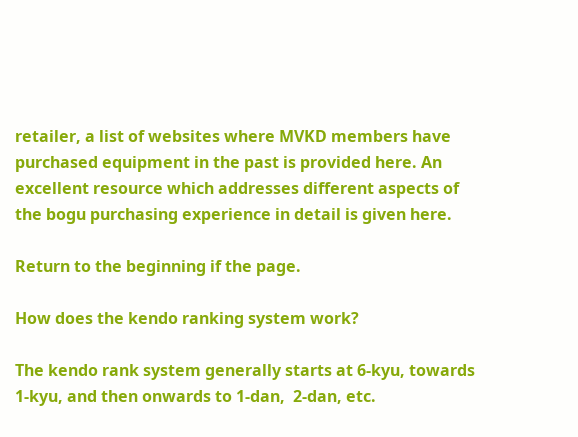retailer, a list of websites where MVKD members have purchased equipment in the past is provided here. An excellent resource which addresses different aspects of the bogu purchasing experience in detail is given here.

Return to the beginning if the page.

How does the kendo ranking system work?

The kendo rank system generally starts at 6-kyu, towards 1-kyu, and then onwards to 1-dan,  2-dan, etc.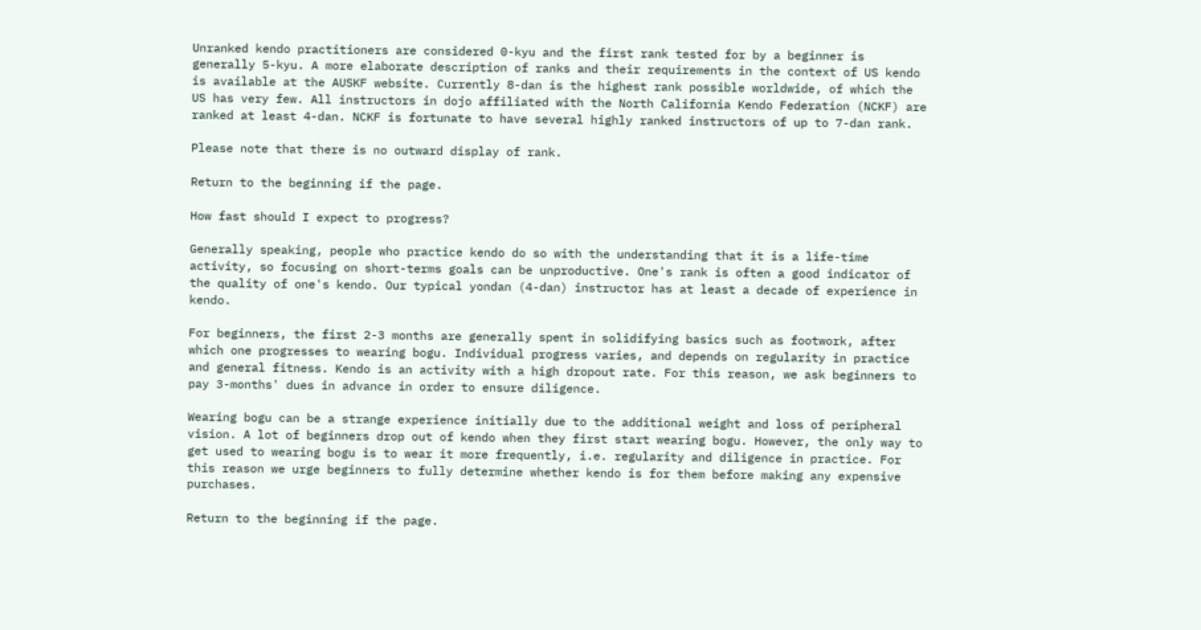Unranked kendo practitioners are considered 0-kyu and the first rank tested for by a beginner is generally 5-kyu. A more elaborate description of ranks and their requirements in the context of US kendo is available at the AUSKF website. Currently 8-dan is the highest rank possible worldwide, of which the US has very few. All instructors in dojo affiliated with the North California Kendo Federation (NCKF) are ranked at least 4-dan. NCKF is fortunate to have several highly ranked instructors of up to 7-dan rank.

Please note that there is no outward display of rank.

Return to the beginning if the page.

How fast should I expect to progress?

Generally speaking, people who practice kendo do so with the understanding that it is a life-time activity, so focusing on short-terms goals can be unproductive. One's rank is often a good indicator of the quality of one's kendo. Our typical yondan (4-dan) instructor has at least a decade of experience in kendo.

For beginners, the first 2-3 months are generally spent in solidifying basics such as footwork, after which one progresses to wearing bogu. Individual progress varies, and depends on regularity in practice and general fitness. Kendo is an activity with a high dropout rate. For this reason, we ask beginners to pay 3-months' dues in advance in order to ensure diligence.

Wearing bogu can be a strange experience initially due to the additional weight and loss of peripheral vision. A lot of beginners drop out of kendo when they first start wearing bogu. However, the only way to get used to wearing bogu is to wear it more frequently, i.e. regularity and diligence in practice. For this reason we urge beginners to fully determine whether kendo is for them before making any expensive purchases.

Return to the beginning if the page.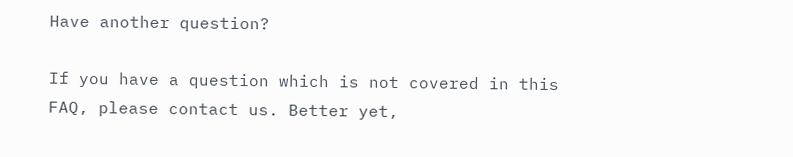Have another question?

If you have a question which is not covered in this FAQ, please contact us. Better yet,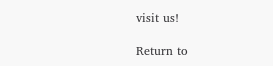visit us!

Return to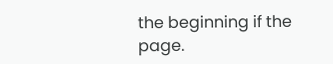the beginning if the page.